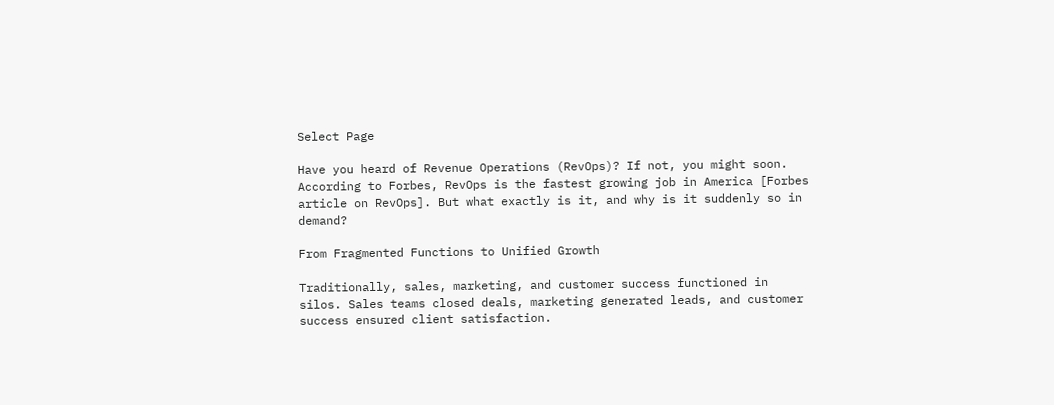Select Page

Have you heard of Revenue Operations (RevOps)? If not, you might soon. According to Forbes, RevOps is the fastest growing job in America [Forbes article on RevOps]. But what exactly is it, and why is it suddenly so in demand?

From Fragmented Functions to Unified Growth

Traditionally, sales, marketing, and customer success functioned in silos. Sales teams closed deals, marketing generated leads, and customer success ensured client satisfaction.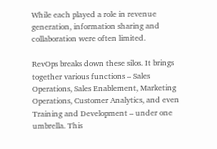While each played a role in revenue generation, information sharing and collaboration were often limited.

RevOps breaks down these silos. It brings together various functions – Sales Operations, Sales Enablement, Marketing Operations, Customer Analytics, and even Training and Development – under one umbrella. This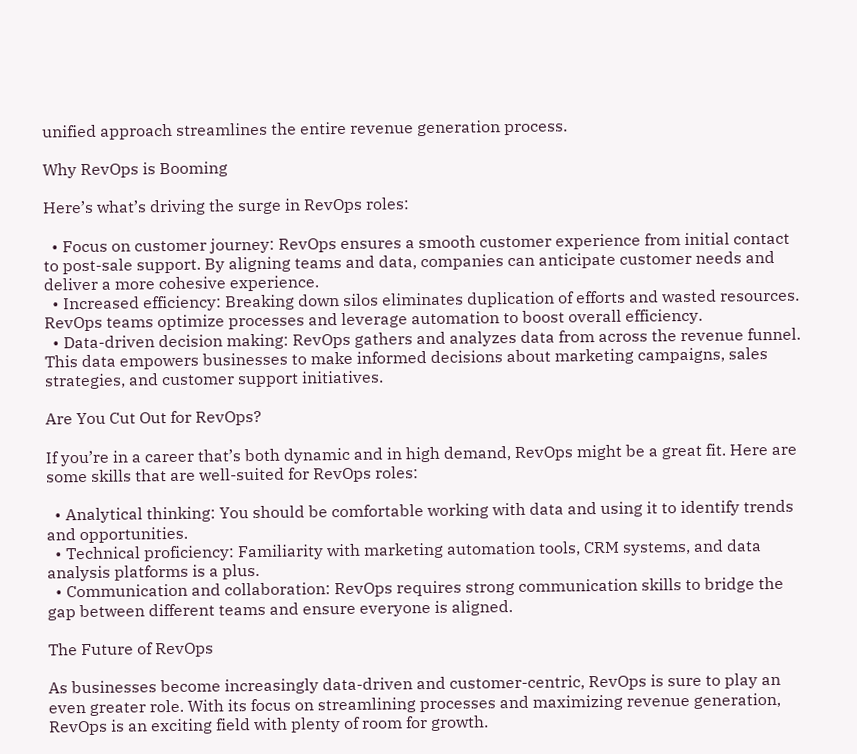unified approach streamlines the entire revenue generation process.

Why RevOps is Booming

Here’s what’s driving the surge in RevOps roles:

  • Focus on customer journey: RevOps ensures a smooth customer experience from initial contact to post-sale support. By aligning teams and data, companies can anticipate customer needs and deliver a more cohesive experience.
  • Increased efficiency: Breaking down silos eliminates duplication of efforts and wasted resources. RevOps teams optimize processes and leverage automation to boost overall efficiency.
  • Data-driven decision making: RevOps gathers and analyzes data from across the revenue funnel. This data empowers businesses to make informed decisions about marketing campaigns, sales strategies, and customer support initiatives.

Are You Cut Out for RevOps?

If you’re in a career that’s both dynamic and in high demand, RevOps might be a great fit. Here are some skills that are well-suited for RevOps roles:

  • Analytical thinking: You should be comfortable working with data and using it to identify trends and opportunities.
  • Technical proficiency: Familiarity with marketing automation tools, CRM systems, and data analysis platforms is a plus.
  • Communication and collaboration: RevOps requires strong communication skills to bridge the gap between different teams and ensure everyone is aligned.

The Future of RevOps

As businesses become increasingly data-driven and customer-centric, RevOps is sure to play an even greater role. With its focus on streamlining processes and maximizing revenue generation, RevOps is an exciting field with plenty of room for growth.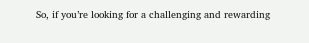So, if you’re looking for a challenging and rewarding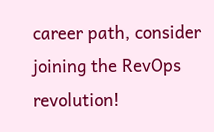career path, consider joining the RevOps revolution!